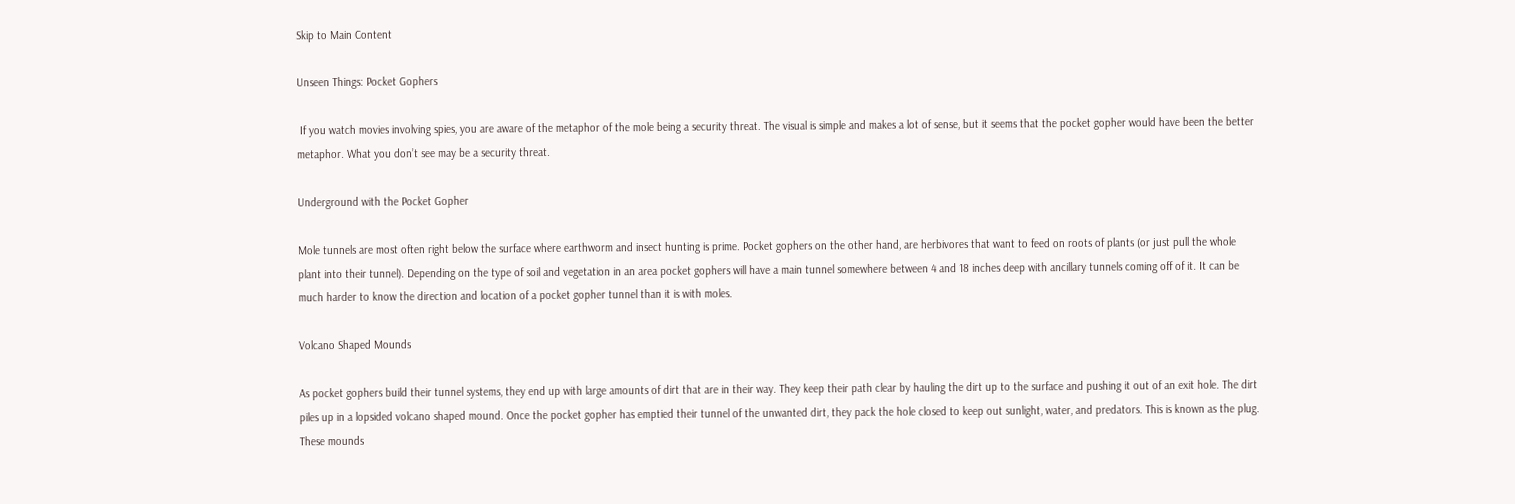Skip to Main Content

Unseen Things: Pocket Gophers

 If you watch movies involving spies, you are aware of the metaphor of the mole being a security threat. The visual is simple and makes a lot of sense, but it seems that the pocket gopher would have been the better metaphor. What you don’t see may be a security threat.

Underground with the Pocket Gopher

Mole tunnels are most often right below the surface where earthworm and insect hunting is prime. Pocket gophers on the other hand, are herbivores that want to feed on roots of plants (or just pull the whole plant into their tunnel). Depending on the type of soil and vegetation in an area pocket gophers will have a main tunnel somewhere between 4 and 18 inches deep with ancillary tunnels coming off of it. It can be much harder to know the direction and location of a pocket gopher tunnel than it is with moles.

Volcano Shaped Mounds

As pocket gophers build their tunnel systems, they end up with large amounts of dirt that are in their way. They keep their path clear by hauling the dirt up to the surface and pushing it out of an exit hole. The dirt piles up in a lopsided volcano shaped mound. Once the pocket gopher has emptied their tunnel of the unwanted dirt, they pack the hole closed to keep out sunlight, water, and predators. This is known as the plug. These mounds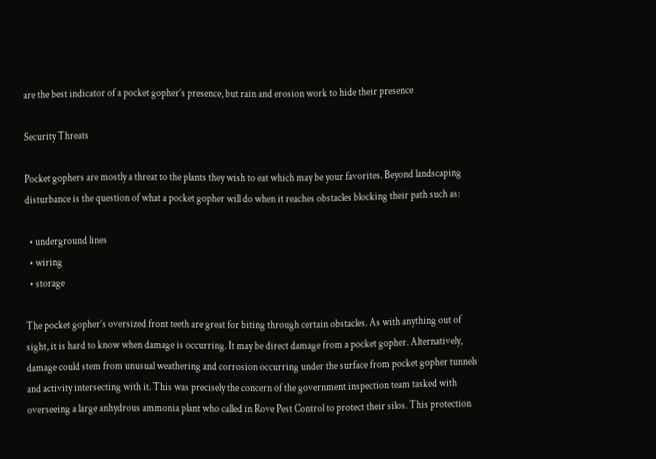are the best indicator of a pocket gopher’s presence, but rain and erosion work to hide their presence

Security Threats

Pocket gophers are mostly a threat to the plants they wish to eat which may be your favorites. Beyond landscaping disturbance is the question of what a pocket gopher will do when it reaches obstacles blocking their path such as:

  • underground lines
  • wiring
  • storage

The pocket gopher’s oversized front teeth are great for biting through certain obstacles. As with anything out of sight, it is hard to know when damage is occurring. It may be direct damage from a pocket gopher. Alternatively, damage could stem from unusual weathering and corrosion occurring under the surface from pocket gopher tunnels and activity intersecting with it. This was precisely the concern of the government inspection team tasked with overseeing a large anhydrous ammonia plant who called in Rove Pest Control to protect their silos. This protection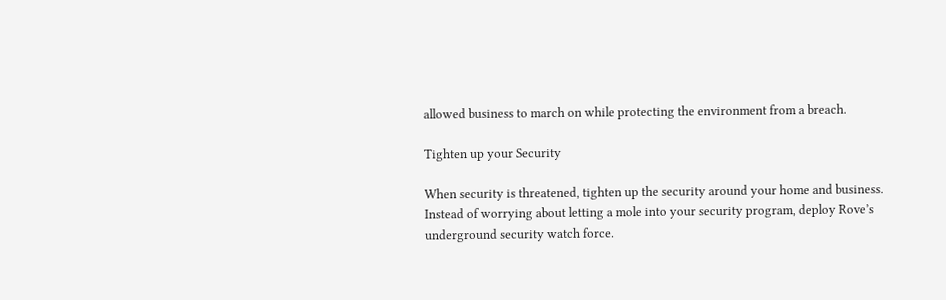allowed business to march on while protecting the environment from a breach.

Tighten up your Security

When security is threatened, tighten up the security around your home and business. Instead of worrying about letting a mole into your security program, deploy Rove’s underground security watch force.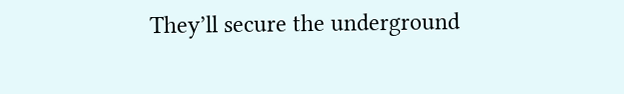They’ll secure the underground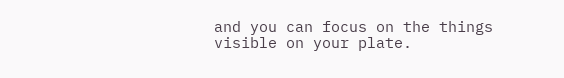and you can focus on the things visible on your plate.